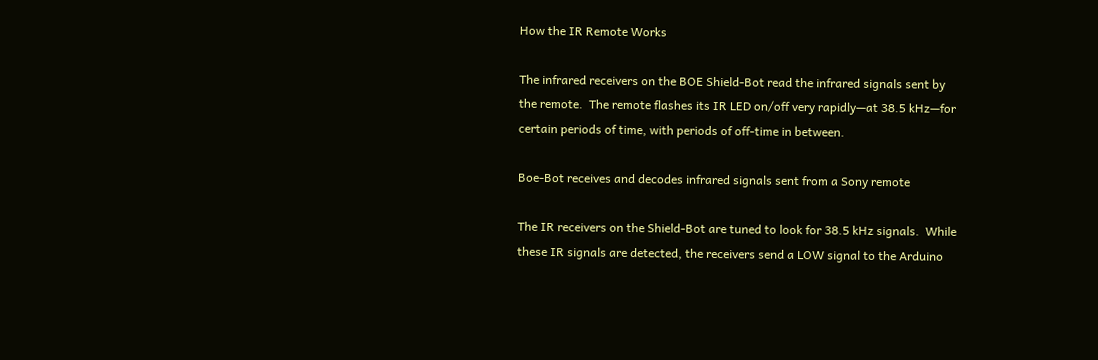How the IR Remote Works

The infrared receivers on the BOE Shield-Bot read the infrared signals sent by the remote.  The remote flashes its IR LED on/off very rapidly—at 38.5 kHz—for certain periods of time, with periods of off-time in between.

Boe-Bot receives and decodes infrared signals sent from a Sony remote

The IR receivers on the Shield-Bot are tuned to look for 38.5 kHz signals.  While these IR signals are detected, the receivers send a LOW signal to the Arduino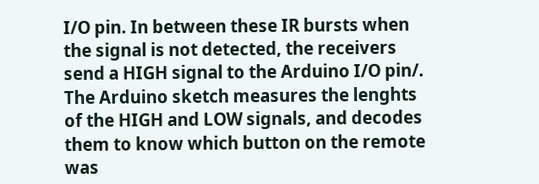I/O pin. In between these IR bursts when the signal is not detected, the receivers send a HIGH signal to the Arduino I/O pin/.  The Arduino sketch measures the lenghts of the HIGH and LOW signals, and decodes them to know which button on the remote was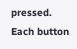pressed.  Each button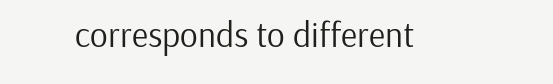corresponds to different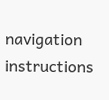navigation instructions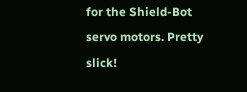for the Shield-Bot servo motors. Pretty slick!